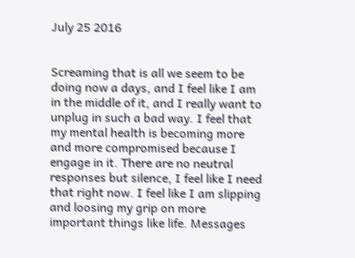July 25 2016


Screaming that is all we seem to be doing now a days, and I feel like I am in the middle of it, and I really want to unplug in such a bad way. I feel that my mental health is becoming more and more compromised because I engage in it. There are no neutral responses but silence, I feel like I need that right now. I feel like I am slipping and loosing my grip on more important things like life. Messages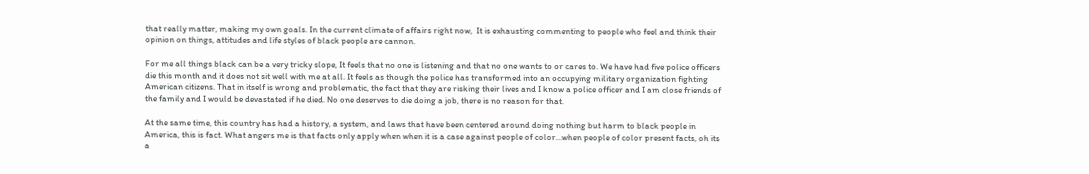that really matter, making my own goals. In the current climate of affairs right now,  It is exhausting commenting to people who feel and think their opinion on things, attitudes and life styles of black people are cannon.

For me all things black can be a very tricky slope, It feels that no one is listening and that no one wants to or cares to. We have had five police officers die this month and it does not sit well with me at all. It feels as though the police has transformed into an occupying military organization fighting American citizens. That in itself is wrong and problematic, the fact that they are risking their lives and I know a police officer and I am close friends of the family and I would be devastated if he died. No one deserves to die doing a job, there is no reason for that.

At the same time, this country has had a history, a system, and laws that have been centered around doing nothing but harm to black people in America, this is fact. What angers me is that facts only apply when when it is a case against people of color…when people of color present facts, oh its a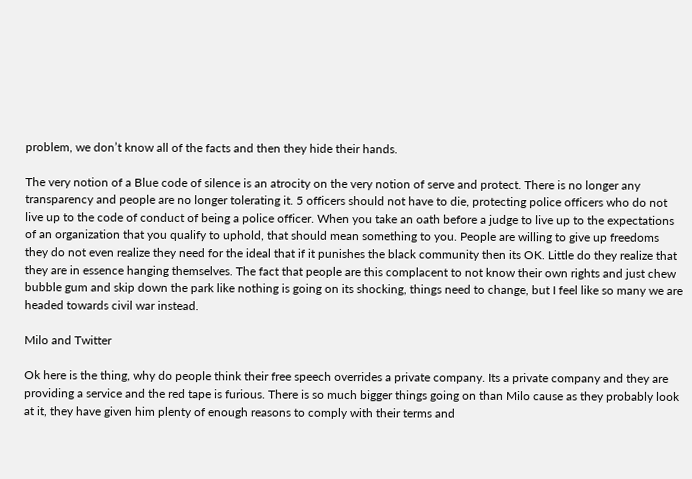problem, we don’t know all of the facts and then they hide their hands.

The very notion of a Blue code of silence is an atrocity on the very notion of serve and protect. There is no longer any transparency and people are no longer tolerating it. 5 officers should not have to die, protecting police officers who do not live up to the code of conduct of being a police officer. When you take an oath before a judge to live up to the expectations of an organization that you qualify to uphold, that should mean something to you. People are willing to give up freedoms they do not even realize they need for the ideal that if it punishes the black community then its OK. Little do they realize that they are in essence hanging themselves. The fact that people are this complacent to not know their own rights and just chew bubble gum and skip down the park like nothing is going on its shocking, things need to change, but I feel like so many we are headed towards civil war instead.

Milo and Twitter

Ok here is the thing, why do people think their free speech overrides a private company. Its a private company and they are providing a service and the red tape is furious. There is so much bigger things going on than Milo cause as they probably look at it, they have given him plenty of enough reasons to comply with their terms and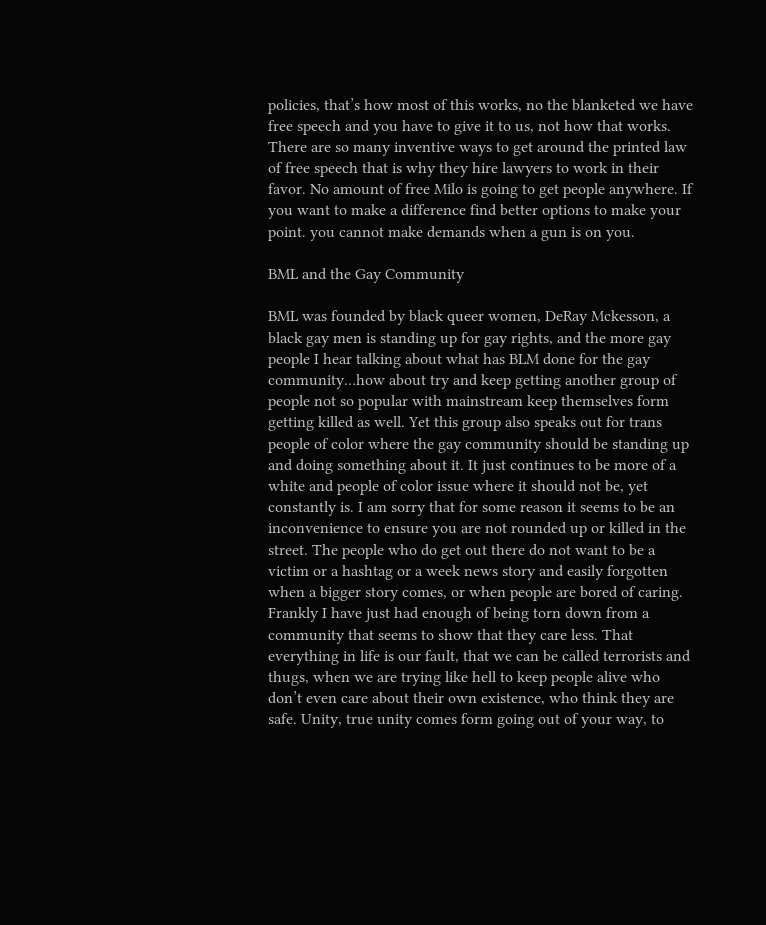policies, that’s how most of this works, no the blanketed we have free speech and you have to give it to us, not how that works. There are so many inventive ways to get around the printed law of free speech that is why they hire lawyers to work in their favor. No amount of free Milo is going to get people anywhere. If you want to make a difference find better options to make your point. you cannot make demands when a gun is on you.

BML and the Gay Community

BML was founded by black queer women, DeRay Mckesson, a black gay men is standing up for gay rights, and the more gay people I hear talking about what has BLM done for the gay community…how about try and keep getting another group of people not so popular with mainstream keep themselves form getting killed as well. Yet this group also speaks out for trans people of color where the gay community should be standing up and doing something about it. It just continues to be more of a white and people of color issue where it should not be, yet constantly is. I am sorry that for some reason it seems to be an inconvenience to ensure you are not rounded up or killed in the street. The people who do get out there do not want to be a victim or a hashtag or a week news story and easily forgotten when a bigger story comes, or when people are bored of caring. Frankly I have just had enough of being torn down from a community that seems to show that they care less. That everything in life is our fault, that we can be called terrorists and thugs, when we are trying like hell to keep people alive who don’t even care about their own existence, who think they are safe. Unity, true unity comes form going out of your way, to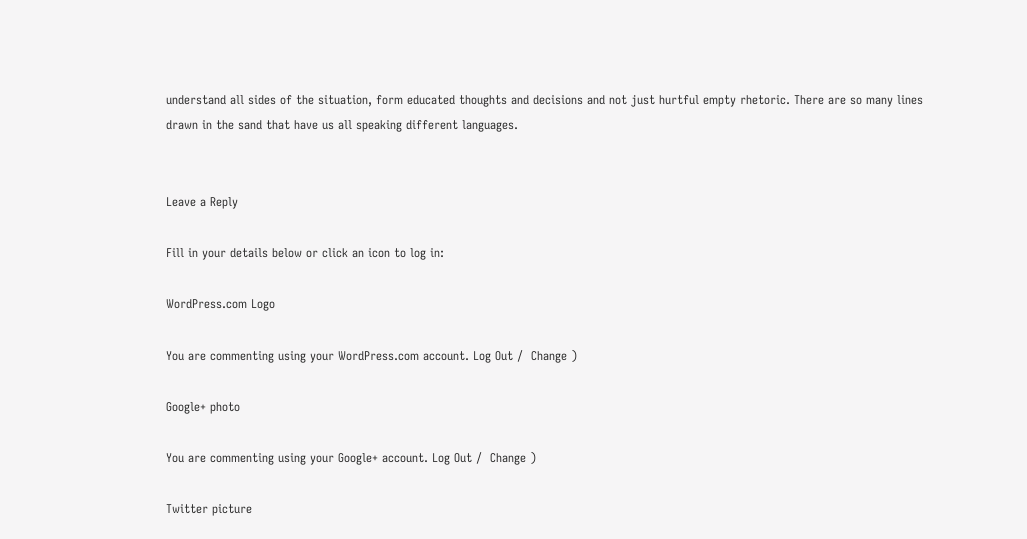understand all sides of the situation, form educated thoughts and decisions and not just hurtful empty rhetoric. There are so many lines drawn in the sand that have us all speaking different languages.


Leave a Reply

Fill in your details below or click an icon to log in:

WordPress.com Logo

You are commenting using your WordPress.com account. Log Out /  Change )

Google+ photo

You are commenting using your Google+ account. Log Out /  Change )

Twitter picture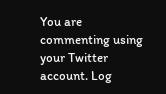You are commenting using your Twitter account. Log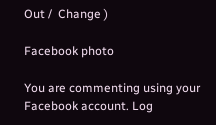Out /  Change )

Facebook photo

You are commenting using your Facebook account. Log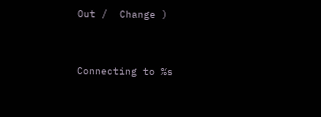Out /  Change )


Connecting to %s